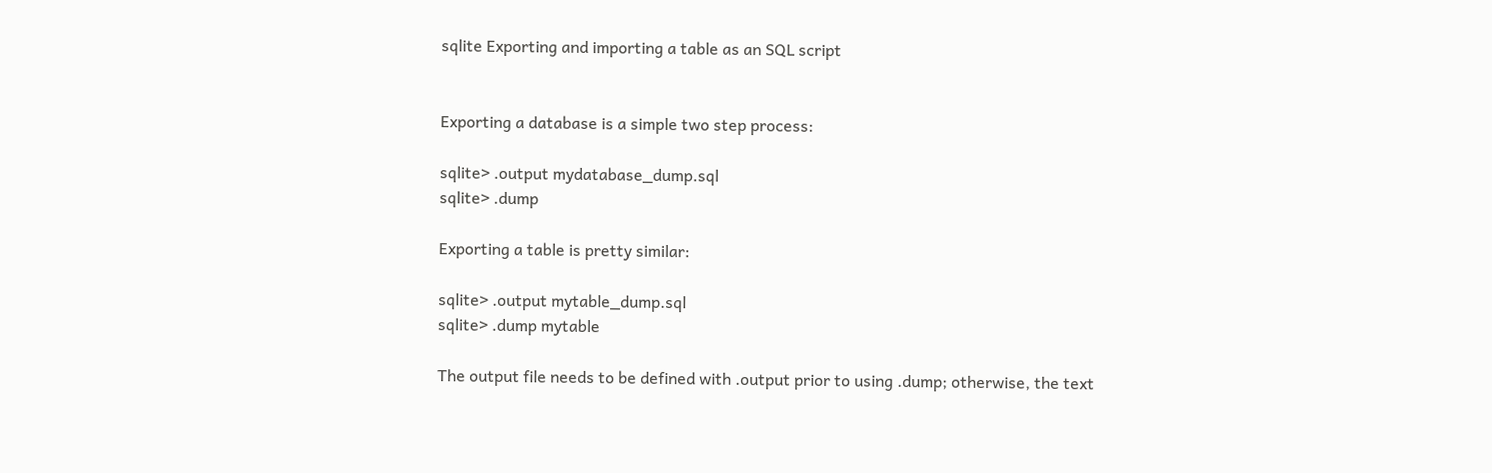sqlite Exporting and importing a table as an SQL script


Exporting a database is a simple two step process:

sqlite> .output mydatabase_dump.sql
sqlite> .dump

Exporting a table is pretty similar:

sqlite> .output mytable_dump.sql
sqlite> .dump mytable

The output file needs to be defined with .output prior to using .dump; otherwise, the text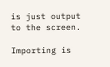is just output to the screen.

Importing is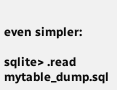even simpler:

sqlite> .read mytable_dump.sql